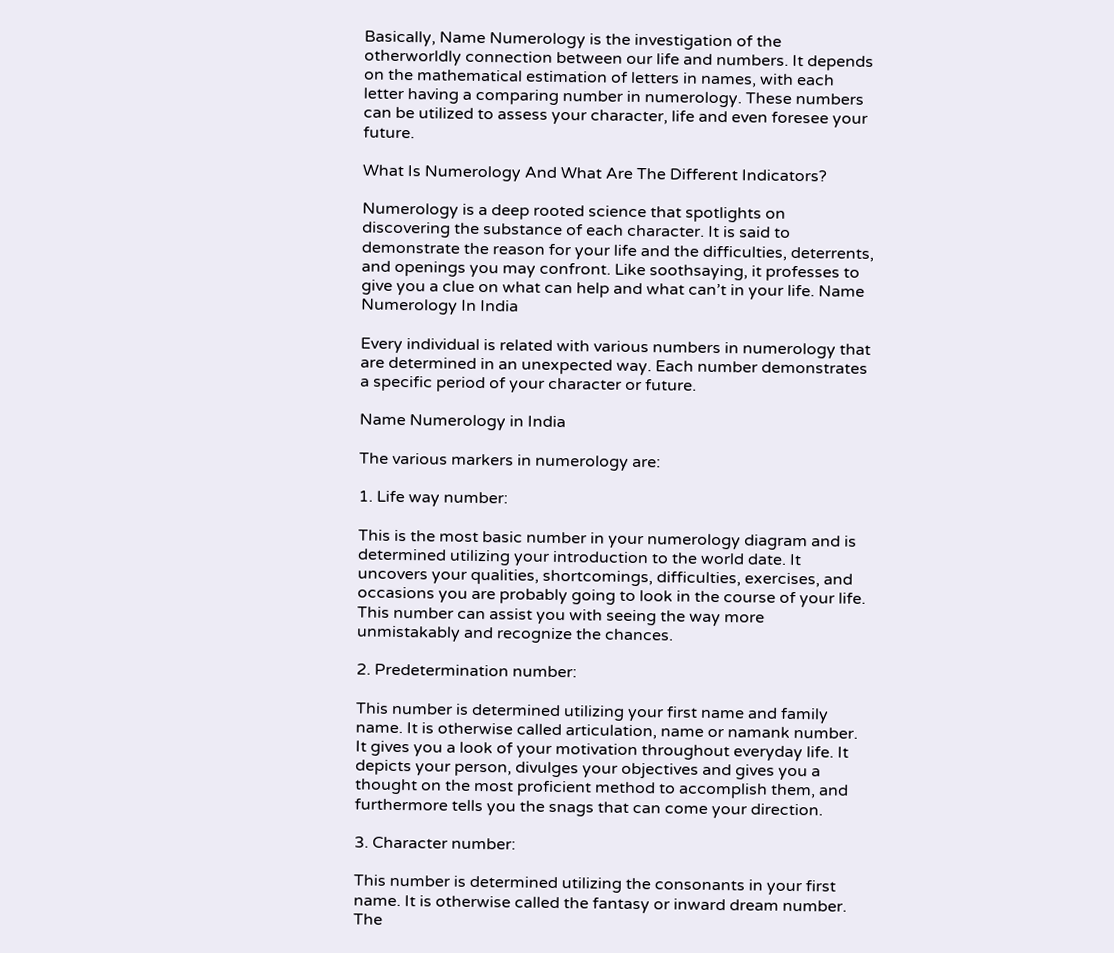Basically, Name Numerology is the investigation of the otherworldly connection between our life and numbers. It depends on the mathematical estimation of letters in names, with each letter having a comparing number in numerology. These numbers can be utilized to assess your character, life and even foresee your future.

What Is Numerology And What Are The Different Indicators?

Numerology is a deep rooted science that spotlights on discovering the substance of each character. It is said to demonstrate the reason for your life and the difficulties, deterrents, and openings you may confront. Like soothsaying, it professes to give you a clue on what can help and what can’t in your life. Name Numerology In India

Every individual is related with various numbers in numerology that are determined in an unexpected way. Each number demonstrates a specific period of your character or future.

Name Numerology in India

The various markers in numerology are:

1. Life way number:

This is the most basic number in your numerology diagram and is determined utilizing your introduction to the world date. It uncovers your qualities, shortcomings, difficulties, exercises, and occasions you are probably going to look in the course of your life. This number can assist you with seeing the way more unmistakably and recognize the chances.

2. Predetermination number:

This number is determined utilizing your first name and family name. It is otherwise called articulation, name or namank number. It gives you a look of your motivation throughout everyday life. It depicts your person, divulges your objectives and gives you a thought on the most proficient method to accomplish them, and furthermore tells you the snags that can come your direction.

3. Character number:

This number is determined utilizing the consonants in your first name. It is otherwise called the fantasy or inward dream number. The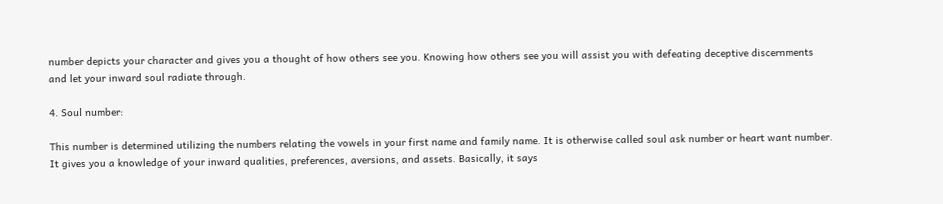number depicts your character and gives you a thought of how others see you. Knowing how others see you will assist you with defeating deceptive discernments and let your inward soul radiate through.

4. Soul number:

This number is determined utilizing the numbers relating the vowels in your first name and family name. It is otherwise called soul ask number or heart want number. It gives you a knowledge of your inward qualities, preferences, aversions, and assets. Basically, it says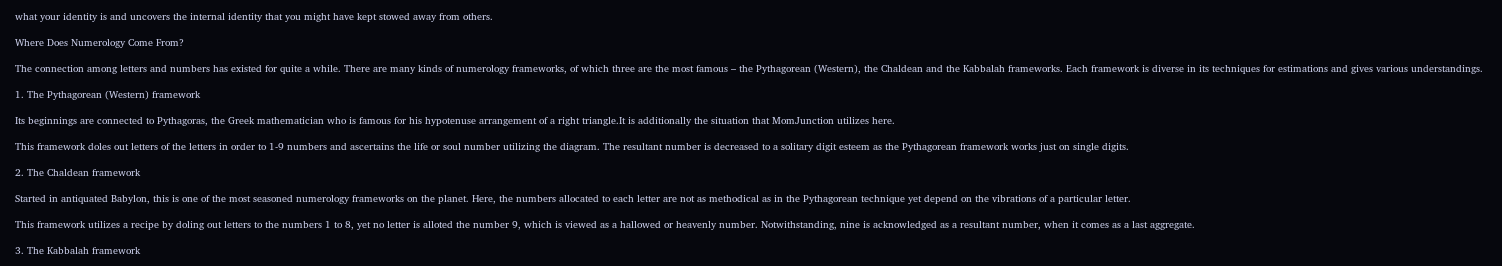what your identity is and uncovers the internal identity that you might have kept stowed away from others.

Where Does Numerology Come From?

The connection among letters and numbers has existed for quite a while. There are many kinds of numerology frameworks, of which three are the most famous – the Pythagorean (Western), the Chaldean and the Kabbalah frameworks. Each framework is diverse in its techniques for estimations and gives various understandings.

1. The Pythagorean (Western) framework

Its beginnings are connected to Pythagoras, the Greek mathematician who is famous for his hypotenuse arrangement of a right triangle.It is additionally the situation that MomJunction utilizes here.

This framework doles out letters of the letters in order to 1-9 numbers and ascertains the life or soul number utilizing the diagram. The resultant number is decreased to a solitary digit esteem as the Pythagorean framework works just on single digits.

2. The Chaldean framework

Started in antiquated Babylon, this is one of the most seasoned numerology frameworks on the planet. Here, the numbers allocated to each letter are not as methodical as in the Pythagorean technique yet depend on the vibrations of a particular letter.

This framework utilizes a recipe by doling out letters to the numbers 1 to 8, yet no letter is alloted the number 9, which is viewed as a hallowed or heavenly number. Notwithstanding, nine is acknowledged as a resultant number, when it comes as a last aggregate.

3. The Kabbalah framework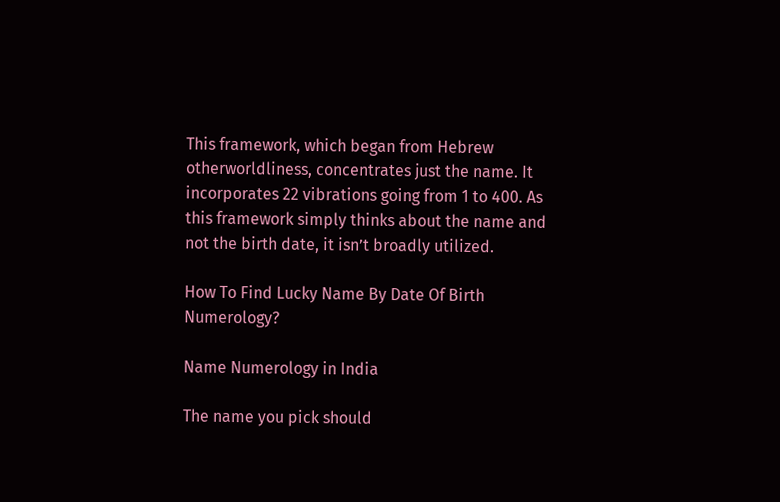This framework, which began from Hebrew otherworldliness, concentrates just the name. It incorporates 22 vibrations going from 1 to 400. As this framework simply thinks about the name and not the birth date, it isn’t broadly utilized.

How To Find Lucky Name By Date Of Birth Numerology?

Name Numerology in India

The name you pick should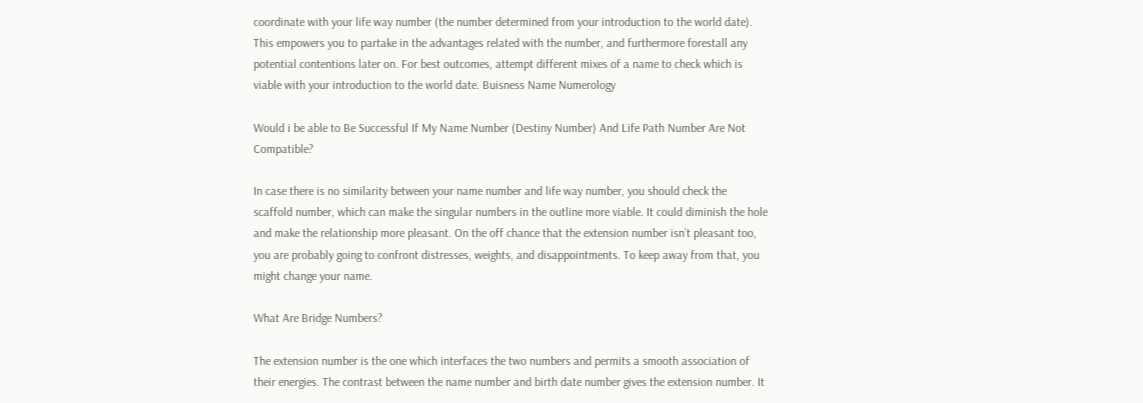coordinate with your life way number (the number determined from your introduction to the world date). This empowers you to partake in the advantages related with the number, and furthermore forestall any potential contentions later on. For best outcomes, attempt different mixes of a name to check which is viable with your introduction to the world date. Buisness Name Numerology

Would i be able to Be Successful If My Name Number (Destiny Number) And Life Path Number Are Not Compatible?

In case there is no similarity between your name number and life way number, you should check the scaffold number, which can make the singular numbers in the outline more viable. It could diminish the hole and make the relationship more pleasant. On the off chance that the extension number isn’t pleasant too, you are probably going to confront distresses, weights, and disappointments. To keep away from that, you might change your name.

What Are Bridge Numbers?

The extension number is the one which interfaces the two numbers and permits a smooth association of their energies. The contrast between the name number and birth date number gives the extension number. It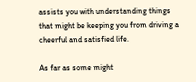assists you with understanding things that might be keeping you from driving a cheerful and satisfied life.

As far as some might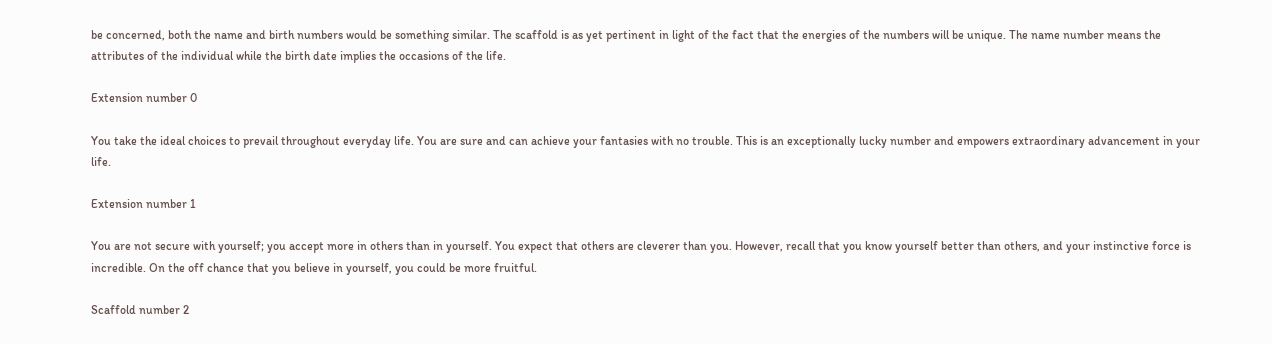be concerned, both the name and birth numbers would be something similar. The scaffold is as yet pertinent in light of the fact that the energies of the numbers will be unique. The name number means the attributes of the individual while the birth date implies the occasions of the life.

Extension number 0

You take the ideal choices to prevail throughout everyday life. You are sure and can achieve your fantasies with no trouble. This is an exceptionally lucky number and empowers extraordinary advancement in your life.

Extension number 1

You are not secure with yourself; you accept more in others than in yourself. You expect that others are cleverer than you. However, recall that you know yourself better than others, and your instinctive force is incredible. On the off chance that you believe in yourself, you could be more fruitful.

Scaffold number 2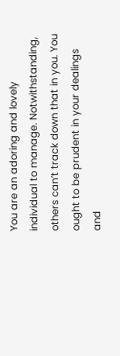You are an adoring and lovely individual to manage. Notwithstanding, others can’t track down that in you. You ought to be prudent in your dealings and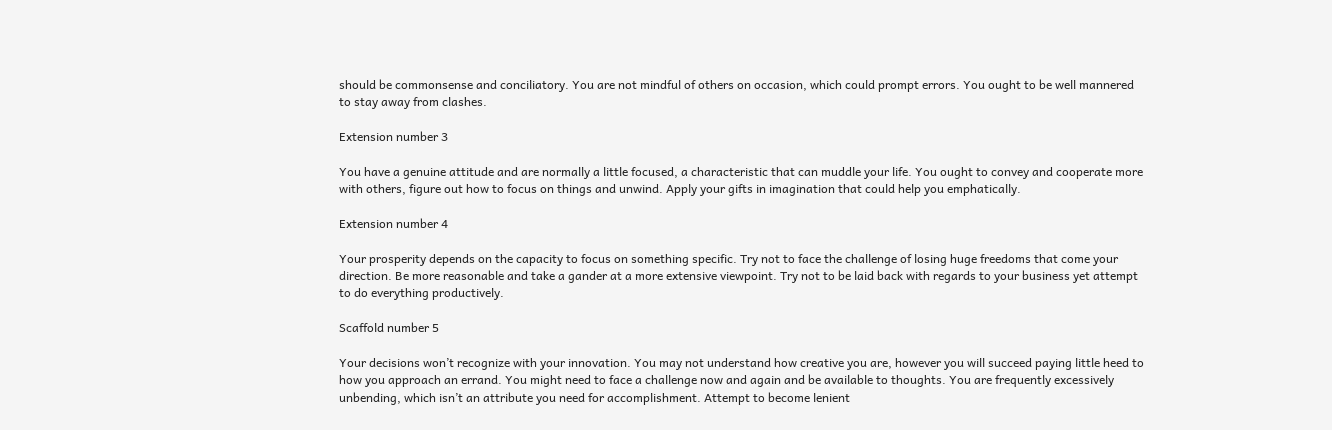should be commonsense and conciliatory. You are not mindful of others on occasion, which could prompt errors. You ought to be well mannered to stay away from clashes.

Extension number 3

You have a genuine attitude and are normally a little focused, a characteristic that can muddle your life. You ought to convey and cooperate more with others, figure out how to focus on things and unwind. Apply your gifts in imagination that could help you emphatically.

Extension number 4

Your prosperity depends on the capacity to focus on something specific. Try not to face the challenge of losing huge freedoms that come your direction. Be more reasonable and take a gander at a more extensive viewpoint. Try not to be laid back with regards to your business yet attempt to do everything productively.

Scaffold number 5

Your decisions won’t recognize with your innovation. You may not understand how creative you are, however you will succeed paying little heed to how you approach an errand. You might need to face a challenge now and again and be available to thoughts. You are frequently excessively unbending, which isn’t an attribute you need for accomplishment. Attempt to become lenient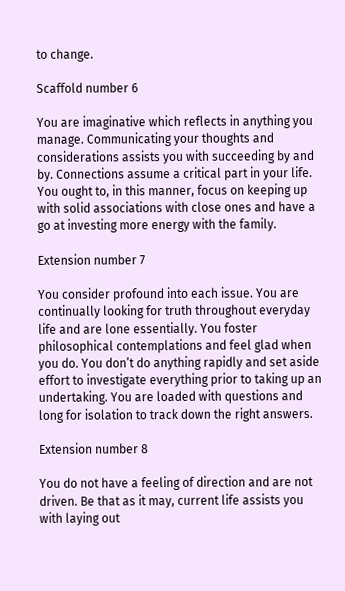to change.

Scaffold number 6

You are imaginative which reflects in anything you manage. Communicating your thoughts and considerations assists you with succeeding by and by. Connections assume a critical part in your life. You ought to, in this manner, focus on keeping up with solid associations with close ones and have a go at investing more energy with the family.

Extension number 7

You consider profound into each issue. You are continually looking for truth throughout everyday life and are lone essentially. You foster philosophical contemplations and feel glad when you do. You don’t do anything rapidly and set aside effort to investigate everything prior to taking up an undertaking. You are loaded with questions and long for isolation to track down the right answers.

Extension number 8

You do not have a feeling of direction and are not driven. Be that as it may, current life assists you with laying out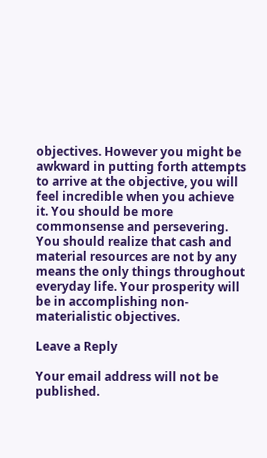objectives. However you might be awkward in putting forth attempts to arrive at the objective, you will feel incredible when you achieve it. You should be more commonsense and persevering. You should realize that cash and material resources are not by any means the only things throughout everyday life. Your prosperity will be in accomplishing non-materialistic objectives.

Leave a Reply

Your email address will not be published.